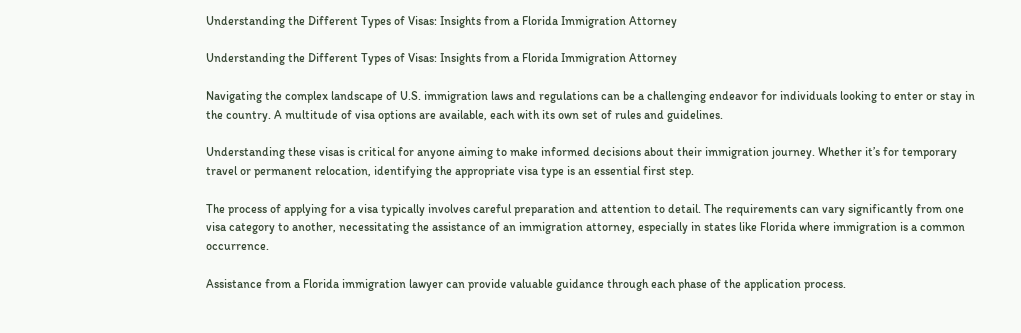Understanding the Different Types of Visas: Insights from a Florida Immigration Attorney

Understanding the Different Types of Visas: Insights from a Florida Immigration Attorney

Navigating the complex landscape of U.S. immigration laws and regulations can be a challenging endeavor for individuals looking to enter or stay in the country. A multitude of visa options are available, each with its own set of rules and guidelines.

Understanding these visas is critical for anyone aiming to make informed decisions about their immigration journey. Whether it’s for temporary travel or permanent relocation, identifying the appropriate visa type is an essential first step.

The process of applying for a visa typically involves careful preparation and attention to detail. The requirements can vary significantly from one visa category to another, necessitating the assistance of an immigration attorney, especially in states like Florida where immigration is a common occurrence.

Assistance from a Florida immigration lawyer can provide valuable guidance through each phase of the application process.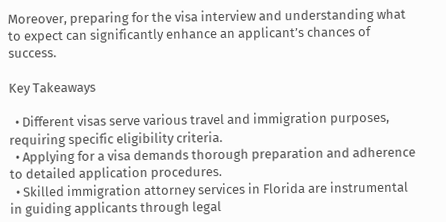Moreover, preparing for the visa interview and understanding what to expect can significantly enhance an applicant’s chances of success.

Key Takeaways

  • Different visas serve various travel and immigration purposes, requiring specific eligibility criteria.
  • Applying for a visa demands thorough preparation and adherence to detailed application procedures.
  • Skilled immigration attorney services in Florida are instrumental in guiding applicants through legal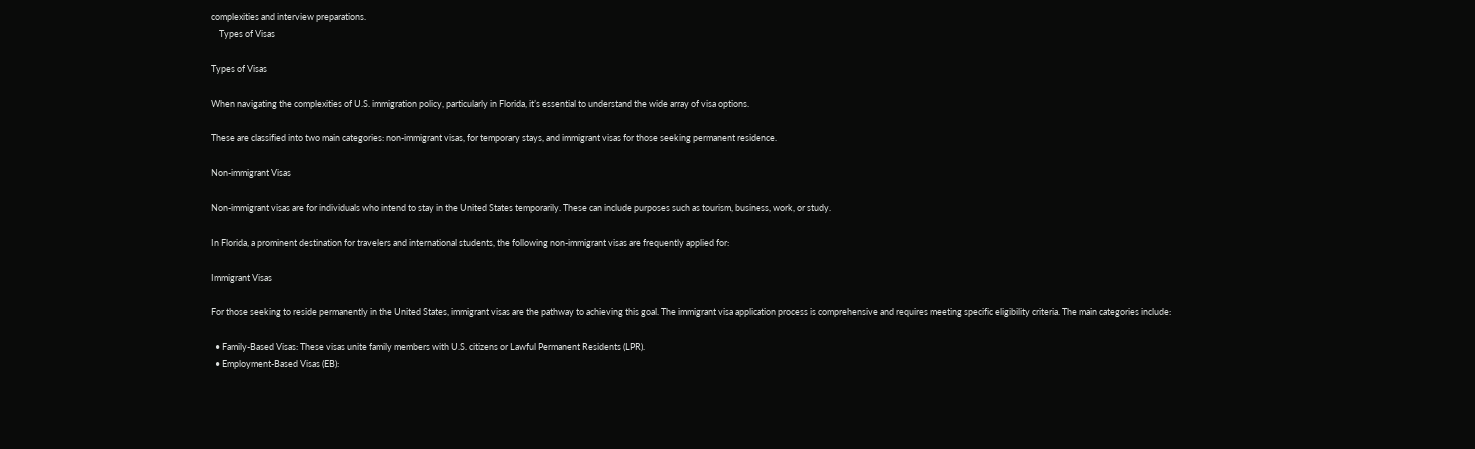complexities and interview preparations.
    Types of Visas

Types of Visas

When navigating the complexities of U.S. immigration policy, particularly in Florida, it’s essential to understand the wide array of visa options.

These are classified into two main categories: non-immigrant visas, for temporary stays, and immigrant visas for those seeking permanent residence.

Non-immigrant Visas

Non-immigrant visas are for individuals who intend to stay in the United States temporarily. These can include purposes such as tourism, business, work, or study.

In Florida, a prominent destination for travelers and international students, the following non-immigrant visas are frequently applied for:

Immigrant Visas

For those seeking to reside permanently in the United States, immigrant visas are the pathway to achieving this goal. The immigrant visa application process is comprehensive and requires meeting specific eligibility criteria. The main categories include:

  • Family-Based Visas: These visas unite family members with U.S. citizens or Lawful Permanent Residents (LPR).
  • Employment-Based Visas (EB):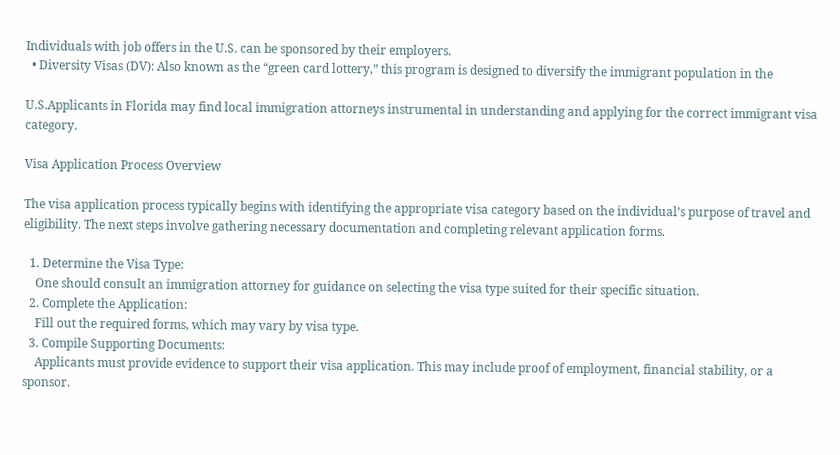Individuals with job offers in the U.S. can be sponsored by their employers.
  • Diversity Visas (DV): Also known as the “green card lottery,” this program is designed to diversify the immigrant population in the

U.S.Applicants in Florida may find local immigration attorneys instrumental in understanding and applying for the correct immigrant visa category.

Visa Application Process Overview

The visa application process typically begins with identifying the appropriate visa category based on the individual’s purpose of travel and eligibility. The next steps involve gathering necessary documentation and completing relevant application forms.

  1. Determine the Visa Type:
    One should consult an immigration attorney for guidance on selecting the visa type suited for their specific situation.
  2. Complete the Application:
    Fill out the required forms, which may vary by visa type.
  3. Compile Supporting Documents:
    Applicants must provide evidence to support their visa application. This may include proof of employment, financial stability, or a sponsor.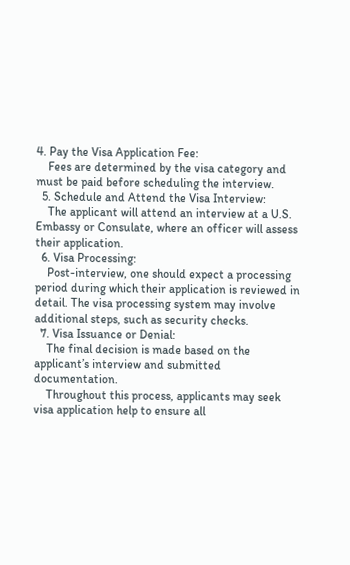4. Pay the Visa Application Fee:
    Fees are determined by the visa category and must be paid before scheduling the interview.
  5. Schedule and Attend the Visa Interview:
    The applicant will attend an interview at a U.S. Embassy or Consulate, where an officer will assess their application.
  6. Visa Processing:
    Post-interview, one should expect a processing period during which their application is reviewed in detail. The visa processing system may involve additional steps, such as security checks.
  7. Visa Issuance or Denial:
    The final decision is made based on the applicant’s interview and submitted documentation.
    Throughout this process, applicants may seek visa application help to ensure all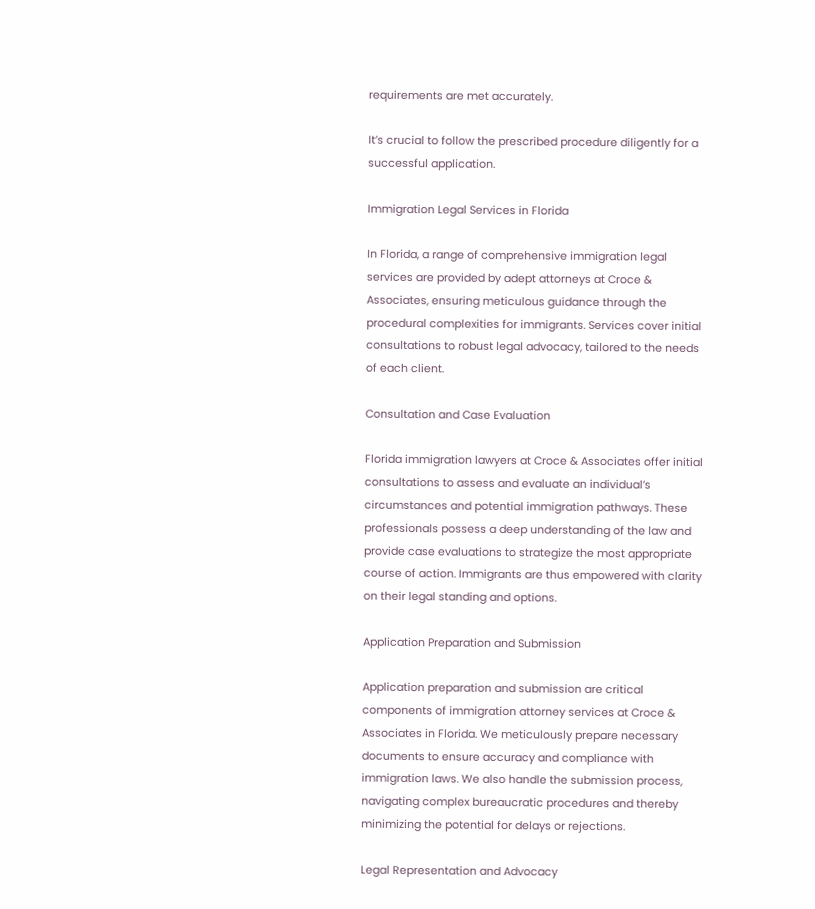requirements are met accurately.

It’s crucial to follow the prescribed procedure diligently for a successful application.

Immigration Legal Services in Florida

In Florida, a range of comprehensive immigration legal services are provided by adept attorneys at Croce & Associates, ensuring meticulous guidance through the procedural complexities for immigrants. Services cover initial consultations to robust legal advocacy, tailored to the needs of each client.

Consultation and Case Evaluation

Florida immigration lawyers at Croce & Associates offer initial consultations to assess and evaluate an individual’s circumstances and potential immigration pathways. These professionals possess a deep understanding of the law and provide case evaluations to strategize the most appropriate course of action. Immigrants are thus empowered with clarity on their legal standing and options.

Application Preparation and Submission

Application preparation and submission are critical components of immigration attorney services at Croce & Associates in Florida. We meticulously prepare necessary documents to ensure accuracy and compliance with immigration laws. We also handle the submission process, navigating complex bureaucratic procedures and thereby minimizing the potential for delays or rejections.

Legal Representation and Advocacy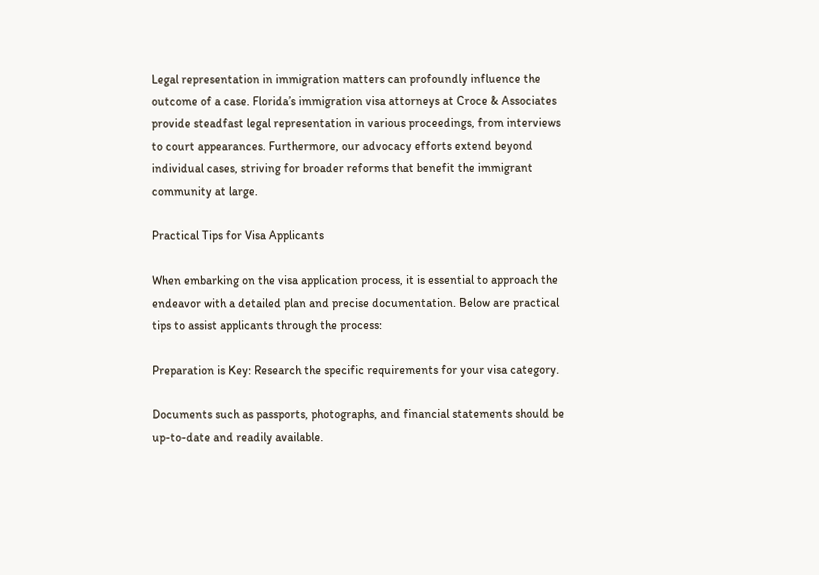Legal representation in immigration matters can profoundly influence the outcome of a case. Florida’s immigration visa attorneys at Croce & Associates provide steadfast legal representation in various proceedings, from interviews to court appearances. Furthermore, our advocacy efforts extend beyond individual cases, striving for broader reforms that benefit the immigrant community at large.

Practical Tips for Visa Applicants

When embarking on the visa application process, it is essential to approach the endeavor with a detailed plan and precise documentation. Below are practical tips to assist applicants through the process:

Preparation is Key: Research the specific requirements for your visa category.

Documents such as passports, photographs, and financial statements should be up-to-date and readily available.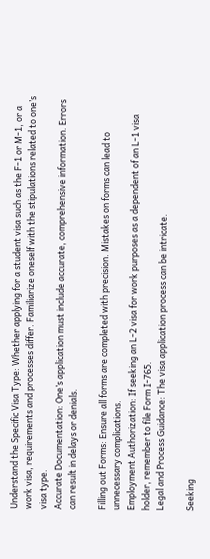Understand the Specific Visa Type: Whether applying for a student visa such as the F-1 or M-1, or a work visa, requirements and processes differ. Familiarize oneself with the stipulations related to one’s visa type.
Accurate Documentation: One’s application must include accurate, comprehensive information. Errors can result in delays or denials.

Filling out Forms: Ensure all forms are completed with precision. Mistakes on forms can lead to unnecessary complications.
Employment Authorization: If seeking an L-2 visa for work purposes as a dependent of an L-1 visa holder, remember to file Form I-765.
Legal and Process Guidance: The visa application process can be intricate.

Seeking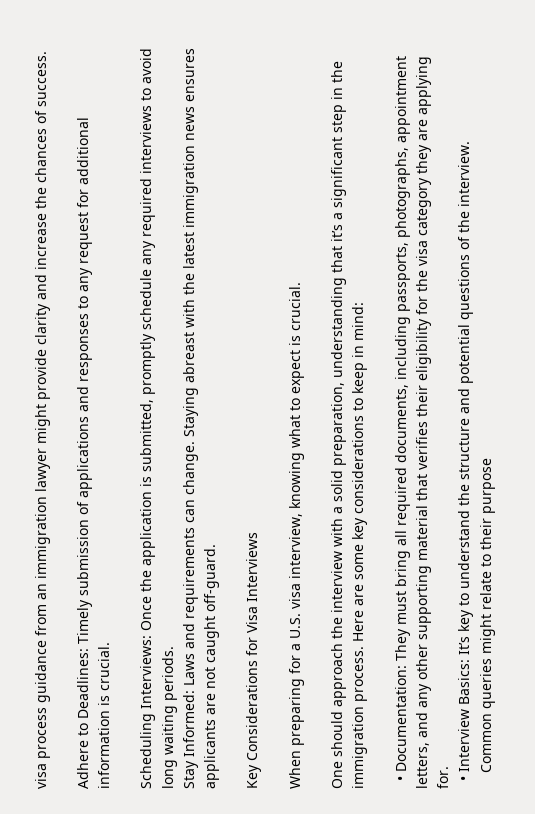visa process guidance from an immigration lawyer might provide clarity and increase the chances of success.

Adhere to Deadlines: Timely submission of applications and responses to any request for additional information is crucial.

Scheduling Interviews: Once the application is submitted, promptly schedule any required interviews to avoid long waiting periods.
Stay Informed: Laws and requirements can change. Staying abreast with the latest immigration news ensures applicants are not caught off-guard.

Key Considerations for Visa Interviews

When preparing for a U.S. visa interview, knowing what to expect is crucial.

One should approach the interview with a solid preparation, understanding that it’s a significant step in the immigration process. Here are some key considerations to keep in mind:

  • Documentation: They must bring all required documents, including passports, photographs, appointment letters, and any other supporting material that verifies their eligibility for the visa category they are applying for.
  • Interview Basics: It’s key to understand the structure and potential questions of the interview.
    Common queries might relate to their purpose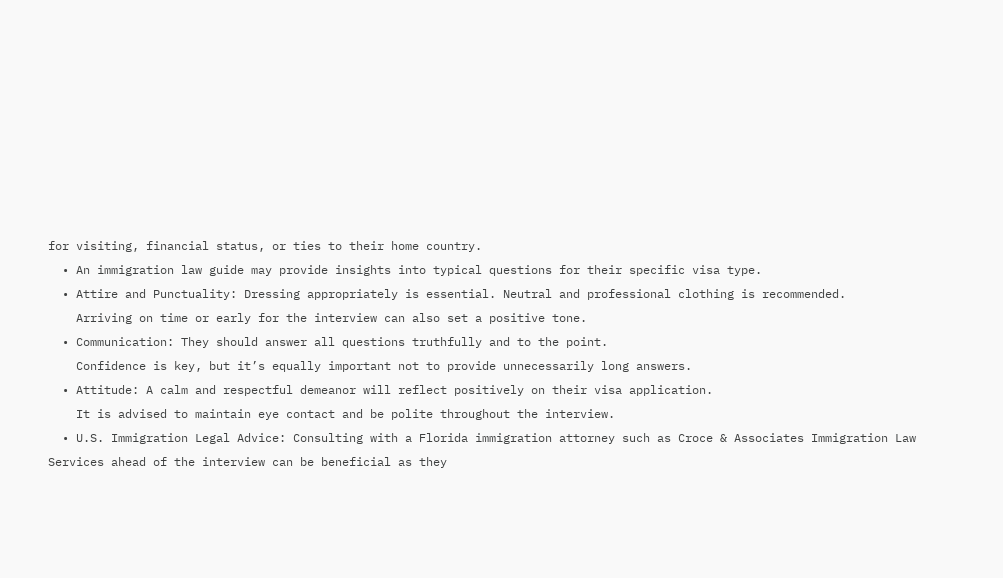for visiting, financial status, or ties to their home country.
  • An immigration law guide may provide insights into typical questions for their specific visa type.
  • Attire and Punctuality: Dressing appropriately is essential. Neutral and professional clothing is recommended.
    Arriving on time or early for the interview can also set a positive tone.
  • Communication: They should answer all questions truthfully and to the point.
    Confidence is key, but it’s equally important not to provide unnecessarily long answers.
  • Attitude: A calm and respectful demeanor will reflect positively on their visa application.
    It is advised to maintain eye contact and be polite throughout the interview.
  • U.S. Immigration Legal Advice: Consulting with a Florida immigration attorney such as Croce & Associates Immigration Law Services ahead of the interview can be beneficial as they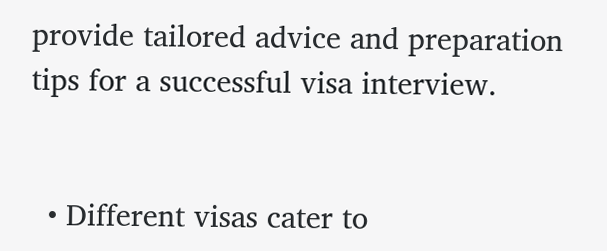provide tailored advice and preparation tips for a successful visa interview.


  • Different visas cater to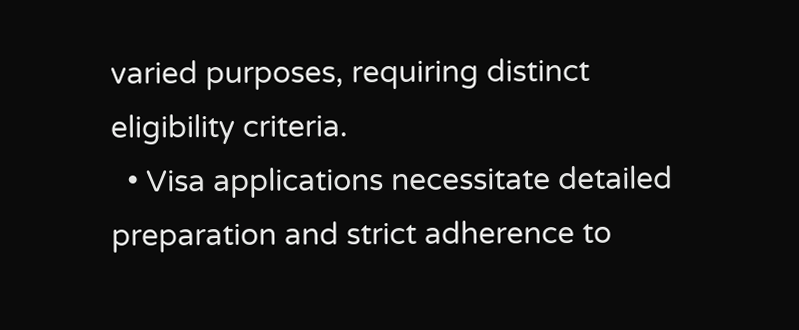varied purposes, requiring distinct eligibility criteria.
  • Visa applications necessitate detailed preparation and strict adherence to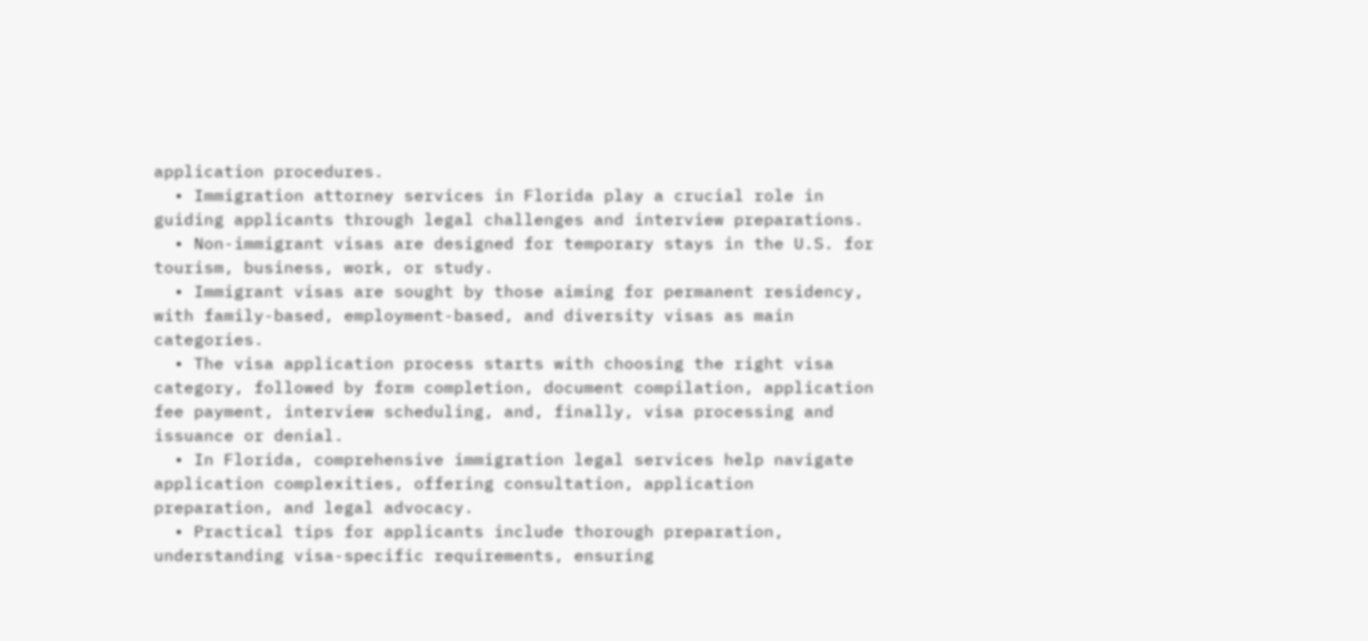application procedures.
  • Immigration attorney services in Florida play a crucial role in guiding applicants through legal challenges and interview preparations.
  • Non-immigrant visas are designed for temporary stays in the U.S. for tourism, business, work, or study.
  • Immigrant visas are sought by those aiming for permanent residency, with family-based, employment-based, and diversity visas as main categories.
  • The visa application process starts with choosing the right visa category, followed by form completion, document compilation, application fee payment, interview scheduling, and, finally, visa processing and issuance or denial.
  • In Florida, comprehensive immigration legal services help navigate application complexities, offering consultation, application preparation, and legal advocacy.
  • Practical tips for applicants include thorough preparation, understanding visa-specific requirements, ensuring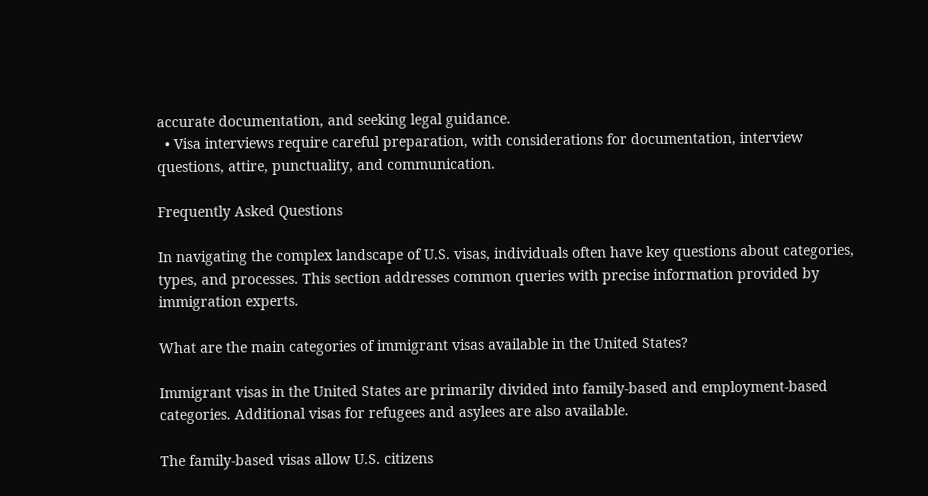accurate documentation, and seeking legal guidance.
  • Visa interviews require careful preparation, with considerations for documentation, interview questions, attire, punctuality, and communication.

Frequently Asked Questions

In navigating the complex landscape of U.S. visas, individuals often have key questions about categories, types, and processes. This section addresses common queries with precise information provided by immigration experts.

What are the main categories of immigrant visas available in the United States?

Immigrant visas in the United States are primarily divided into family-based and employment-based categories. Additional visas for refugees and asylees are also available.

The family-based visas allow U.S. citizens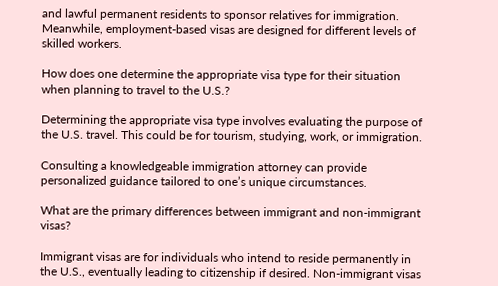and lawful permanent residents to sponsor relatives for immigration. Meanwhile, employment-based visas are designed for different levels of skilled workers.

How does one determine the appropriate visa type for their situation when planning to travel to the U.S.?

Determining the appropriate visa type involves evaluating the purpose of the U.S. travel. This could be for tourism, studying, work, or immigration.

Consulting a knowledgeable immigration attorney can provide personalized guidance tailored to one’s unique circumstances.

What are the primary differences between immigrant and non-immigrant visas?

Immigrant visas are for individuals who intend to reside permanently in the U.S., eventually leading to citizenship if desired. Non-immigrant visas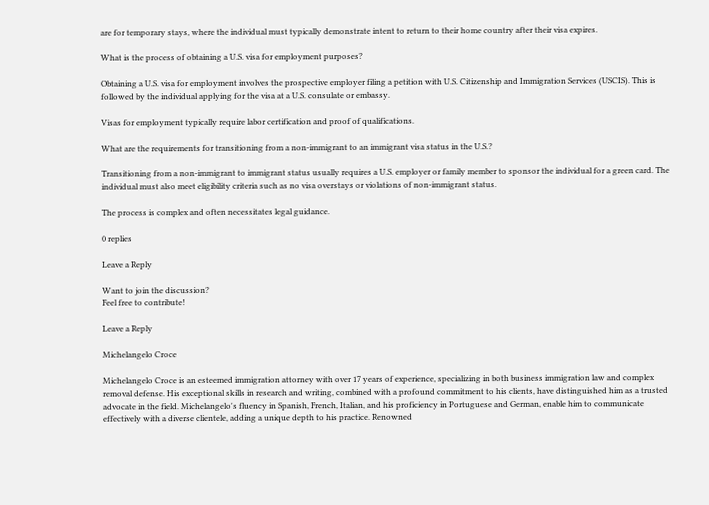are for temporary stays, where the individual must typically demonstrate intent to return to their home country after their visa expires.

What is the process of obtaining a U.S. visa for employment purposes?

Obtaining a U.S. visa for employment involves the prospective employer filing a petition with U.S. Citizenship and Immigration Services (USCIS). This is followed by the individual applying for the visa at a U.S. consulate or embassy.

Visas for employment typically require labor certification and proof of qualifications.

What are the requirements for transitioning from a non-immigrant to an immigrant visa status in the U.S.?

Transitioning from a non-immigrant to immigrant status usually requires a U.S. employer or family member to sponsor the individual for a green card. The individual must also meet eligibility criteria such as no visa overstays or violations of non-immigrant status.

The process is complex and often necessitates legal guidance.

0 replies

Leave a Reply

Want to join the discussion?
Feel free to contribute!

Leave a Reply

Michelangelo Croce

Michelangelo Croce is an esteemed immigration attorney with over 17 years of experience, specializing in both business immigration law and complex removal defense. His exceptional skills in research and writing, combined with a profound commitment to his clients, have distinguished him as a trusted advocate in the field. Michelangelo's fluency in Spanish, French, Italian, and his proficiency in Portuguese and German, enable him to communicate effectively with a diverse clientele, adding a unique depth to his practice. Renowned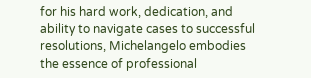for his hard work, dedication, and ability to navigate cases to successful resolutions, Michelangelo embodies the essence of professional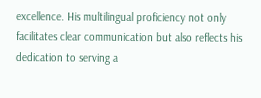excellence. His multilingual proficiency not only facilitates clear communication but also reflects his dedication to serving a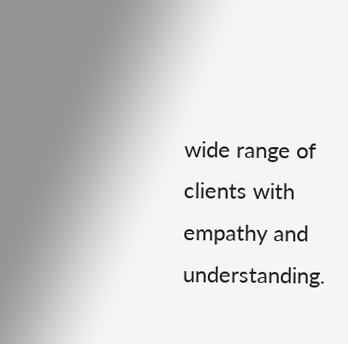wide range of clients with empathy and understanding.